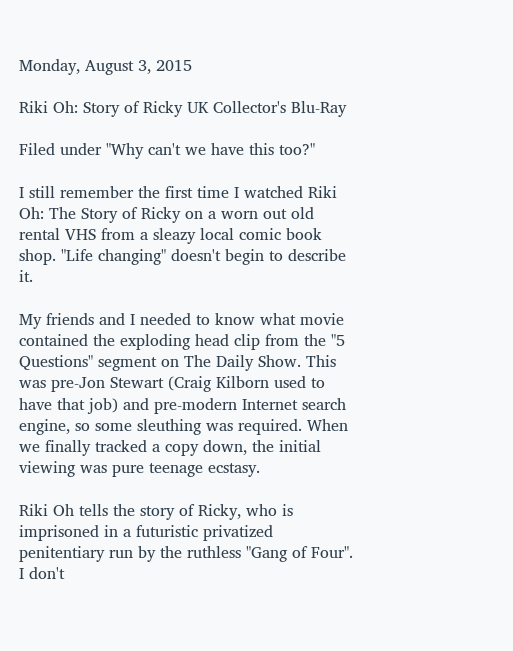Monday, August 3, 2015

Riki Oh: Story of Ricky UK Collector's Blu-Ray

Filed under "Why can't we have this too?"

I still remember the first time I watched Riki Oh: The Story of Ricky on a worn out old rental VHS from a sleazy local comic book shop. "Life changing" doesn't begin to describe it.

My friends and I needed to know what movie contained the exploding head clip from the "5 Questions" segment on The Daily Show. This was pre-Jon Stewart (Craig Kilborn used to have that job) and pre-modern Internet search engine, so some sleuthing was required. When we finally tracked a copy down, the initial viewing was pure teenage ecstasy.

Riki Oh tells the story of Ricky, who is imprisoned in a futuristic privatized penitentiary run by the ruthless "Gang of Four". I don't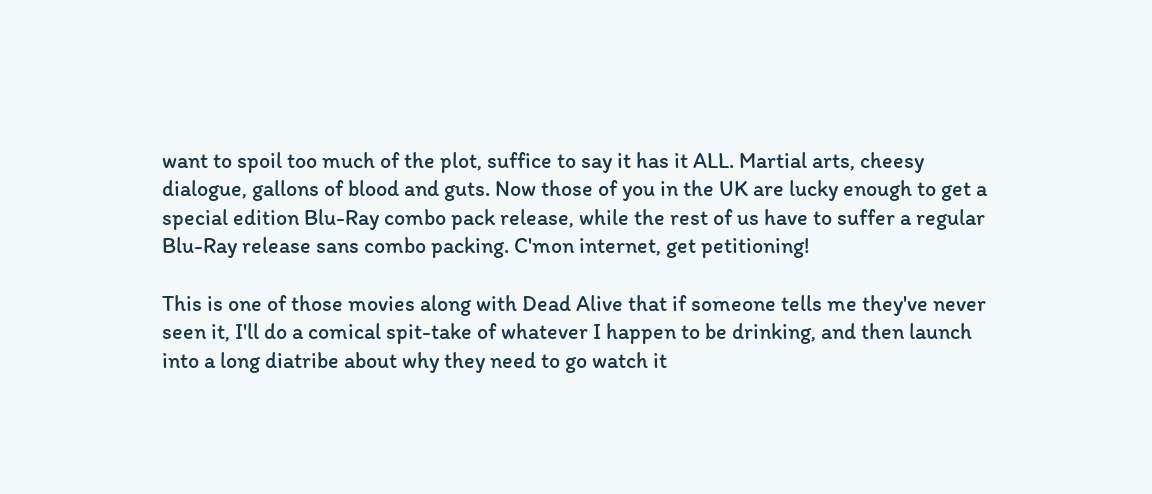want to spoil too much of the plot, suffice to say it has it ALL. Martial arts, cheesy dialogue, gallons of blood and guts. Now those of you in the UK are lucky enough to get a special edition Blu-Ray combo pack release, while the rest of us have to suffer a regular Blu-Ray release sans combo packing. C'mon internet, get petitioning!

This is one of those movies along with Dead Alive that if someone tells me they've never seen it, I'll do a comical spit-take of whatever I happen to be drinking, and then launch into a long diatribe about why they need to go watch it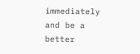immediately and be a better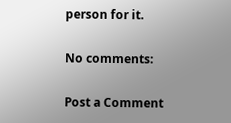person for it.

No comments:

Post a Comment